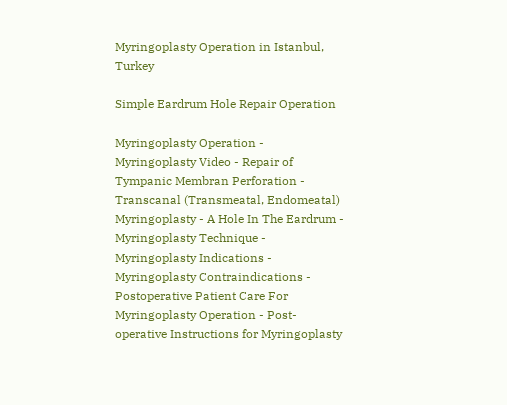Myringoplasty Operation in Istanbul, Turkey

Simple Eardrum Hole Repair Operation

Myringoplasty Operation - Myringoplasty Video - Repair of Tympanic Membran Perforation - Transcanal (Transmeatal, Endomeatal) Myringoplasty - A Hole In The Eardrum - Myringoplasty Technique - Myringoplasty Indications - Myringoplasty Contraindications - Postoperative Patient Care For Myringoplasty Operation - Post-operative Instructions for Myringoplasty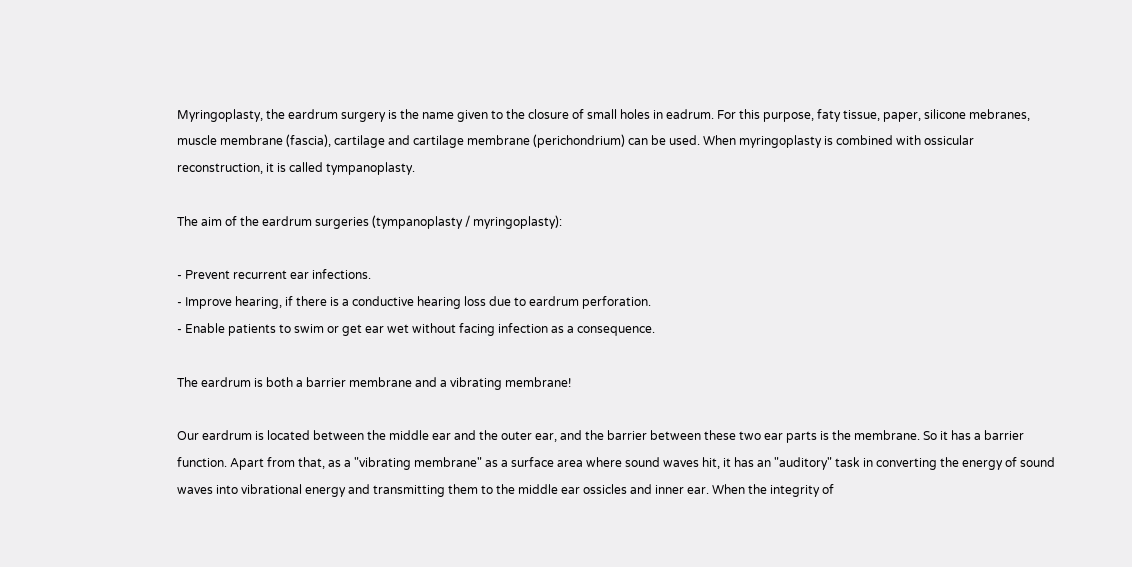Myringoplasty, the eardrum surgery is the name given to the closure of small holes in eadrum. For this purpose, faty tissue, paper, silicone mebranes, muscle membrane (fascia), cartilage and cartilage membrane (perichondrium) can be used. When myringoplasty is combined with ossicular reconstruction, it is called tympanoplasty.

The aim of the eardrum surgeries (tympanoplasty / myringoplasty):

- Prevent recurrent ear infections.
- Improve hearing, if there is a conductive hearing loss due to eardrum perforation.
- Enable patients to swim or get ear wet without facing infection as a consequence.

The eardrum is both a barrier membrane and a vibrating membrane!

Our eardrum is located between the middle ear and the outer ear, and the barrier between these two ear parts is the membrane. So it has a barrier function. Apart from that, as a "vibrating membrane" as a surface area where sound waves hit, it has an "auditory" task in converting the energy of sound waves into vibrational energy and transmitting them to the middle ear ossicles and inner ear. When the integrity of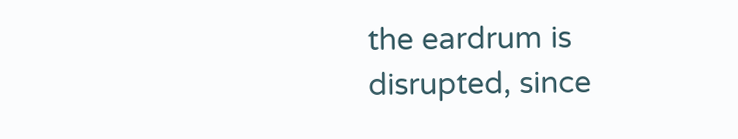the eardrum is disrupted, since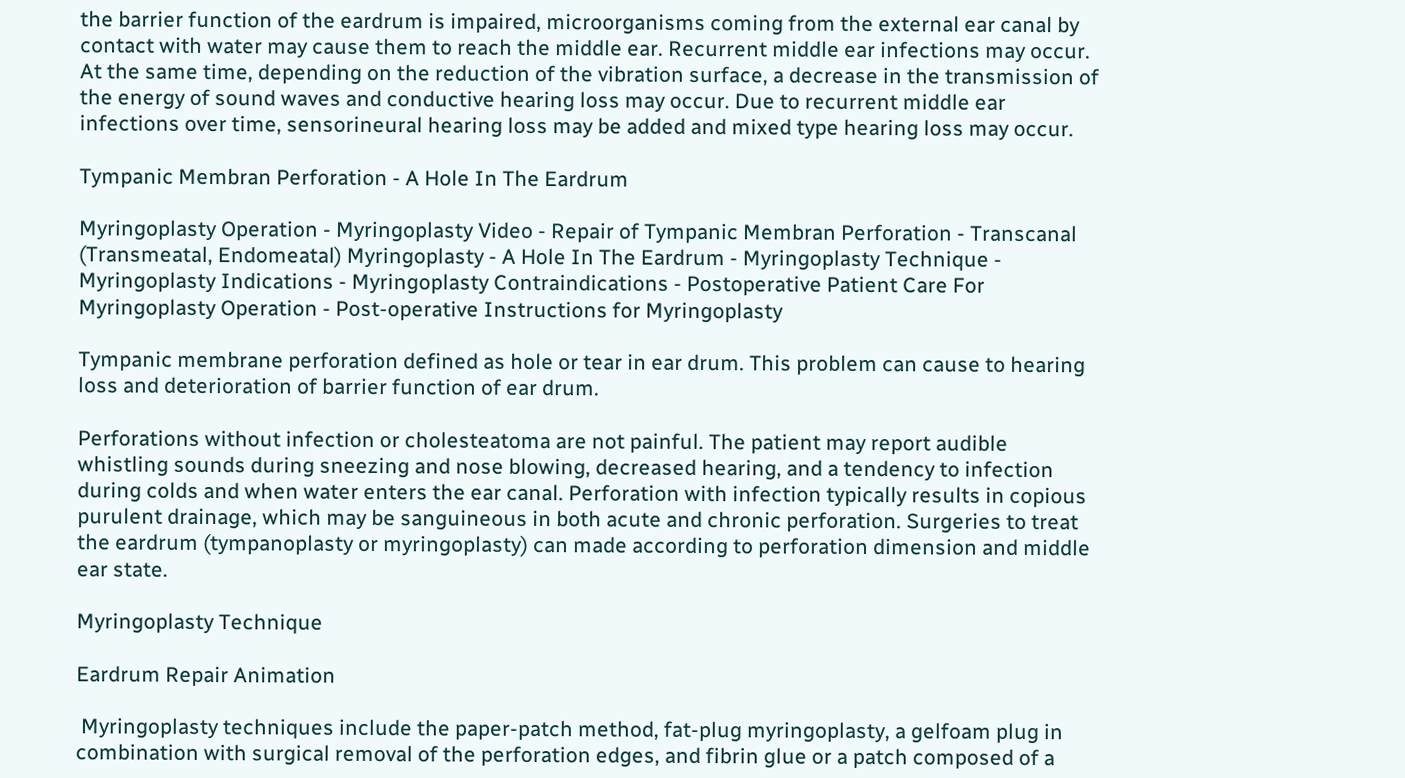the barrier function of the eardrum is impaired, microorganisms coming from the external ear canal by contact with water may cause them to reach the middle ear. Recurrent middle ear infections may occur. At the same time, depending on the reduction of the vibration surface, a decrease in the transmission of the energy of sound waves and conductive hearing loss may occur. Due to recurrent middle ear infections over time, sensorineural hearing loss may be added and mixed type hearing loss may occur.

Tympanic Membran Perforation - A Hole In The Eardrum

Myringoplasty Operation - Myringoplasty Video - Repair of Tympanic Membran Perforation - Transcanal (Transmeatal, Endomeatal) Myringoplasty - A Hole In The Eardrum - Myringoplasty Technique - Myringoplasty Indications - Myringoplasty Contraindications - Postoperative Patient Care For Myringoplasty Operation - Post-operative Instructions for Myringoplasty

Tympanic membrane perforation defined as hole or tear in ear drum. This problem can cause to hearing loss and deterioration of barrier function of ear drum.

Perforations without infection or cholesteatoma are not painful. The patient may report audible whistling sounds during sneezing and nose blowing, decreased hearing, and a tendency to infection during colds and when water enters the ear canal. Perforation with infection typically results in copious purulent drainage, which may be sanguineous in both acute and chronic perforation. Surgeries to treat the eardrum (tympanoplasty or myringoplasty) can made according to perforation dimension and middle ear state.

Myringoplasty Technique

Eardrum Repair Animation

 Myringoplasty techniques include the paper-patch method, fat-plug myringoplasty, a gelfoam plug in combination with surgical removal of the perforation edges, and fibrin glue or a patch composed of a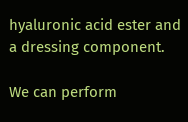hyaluronic acid ester and a dressing component.

We can perform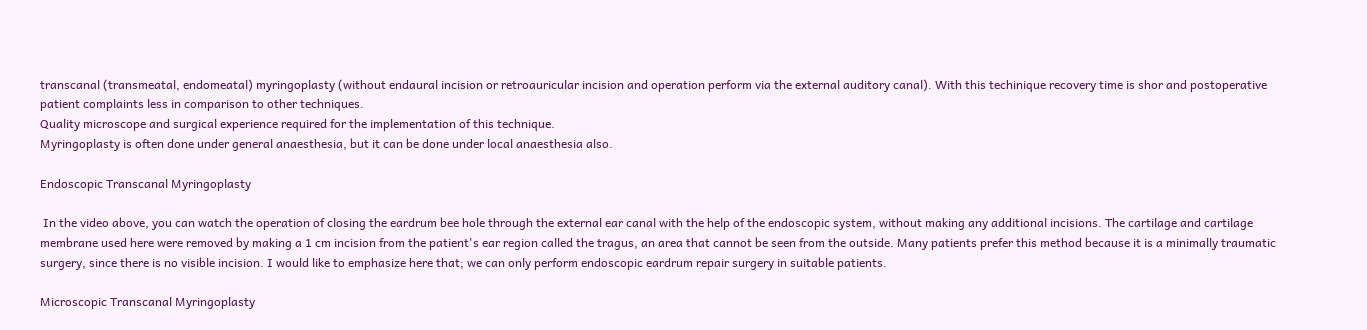transcanal (transmeatal, endomeatal) myringoplasty (without endaural incision or retroauricular incision and operation perform via the external auditory canal). With this techinique recovery time is shor and postoperative patient complaints less in comparison to other techniques.
Quality microscope and surgical experience required for the implementation of this technique.
Myringoplasty is often done under general anaesthesia, but it can be done under local anaesthesia also.

Endoscopic Transcanal Myringoplasty

 In the video above, you can watch the operation of closing the eardrum bee hole through the external ear canal with the help of the endoscopic system, without making any additional incisions. The cartilage and cartilage membrane used here were removed by making a 1 cm incision from the patient's ear region called the tragus, an area that cannot be seen from the outside. Many patients prefer this method because it is a minimally traumatic surgery, since there is no visible incision. I would like to emphasize here that; we can only perform endoscopic eardrum repair surgery in suitable patients.

Microscopic Transcanal Myringoplasty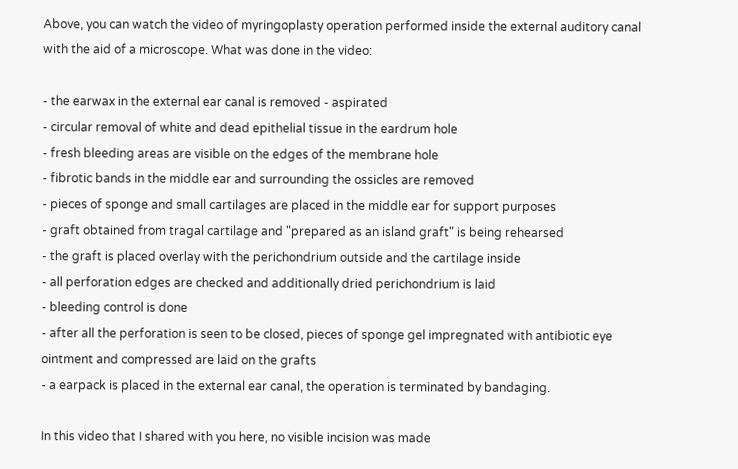Above, you can watch the video of myringoplasty operation performed inside the external auditory canal with the aid of a microscope. What was done in the video:

- the earwax in the external ear canal is removed - aspirated
- circular removal of white and dead epithelial tissue in the eardrum hole
- fresh bleeding areas are visible on the edges of the membrane hole
- fibrotic bands in the middle ear and surrounding the ossicles are removed
- pieces of sponge and small cartilages are placed in the middle ear for support purposes
- graft obtained from tragal cartilage and "prepared as an island graft" is being rehearsed
- the graft is placed overlay with the perichondrium outside and the cartilage inside
- all perforation edges are checked and additionally dried perichondrium is laid
- bleeding control is done
- after all the perforation is seen to be closed, pieces of sponge gel impregnated with antibiotic eye ointment and compressed are laid on the grafts
- a earpack is placed in the external ear canal, the operation is terminated by bandaging.

In this video that I shared with you here, no visible incision was made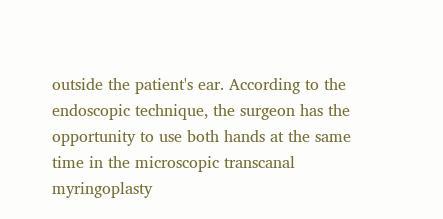outside the patient's ear. According to the endoscopic technique, the surgeon has the opportunity to use both hands at the same time in the microscopic transcanal myringoplasty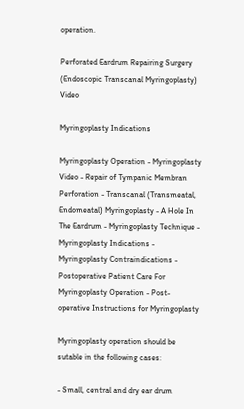operation.

Perforated Eardrum Repairing Surgery (Endoscopic Transcanal Myringoplasty) Video

Myringoplasty Indications

Myringoplasty Operation - Myringoplasty Video - Repair of Tympanic Membran Perforation - Transcanal (Transmeatal, Endomeatal) Myringoplasty - A Hole In The Eardrum - Myringoplasty Technique - Myringoplasty Indications - Myringoplasty Contraindications - Postoperative Patient Care For Myringoplasty Operation - Post-operative Instructions for Myringoplasty

Myringoplasty operation should be sutable in the following cases:

- Small, central and dry ear drum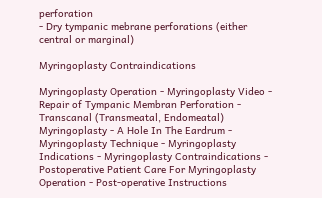perforation
- Dry tympanic mebrane perforations (either central or marginal)

Myringoplasty Contraindications

Myringoplasty Operation - Myringoplasty Video - Repair of Tympanic Membran Perforation - Transcanal (Transmeatal, Endomeatal) Myringoplasty - A Hole In The Eardrum - Myringoplasty Technique - Myringoplasty Indications - Myringoplasty Contraindications - Postoperative Patient Care For Myringoplasty Operation - Post-operative Instructions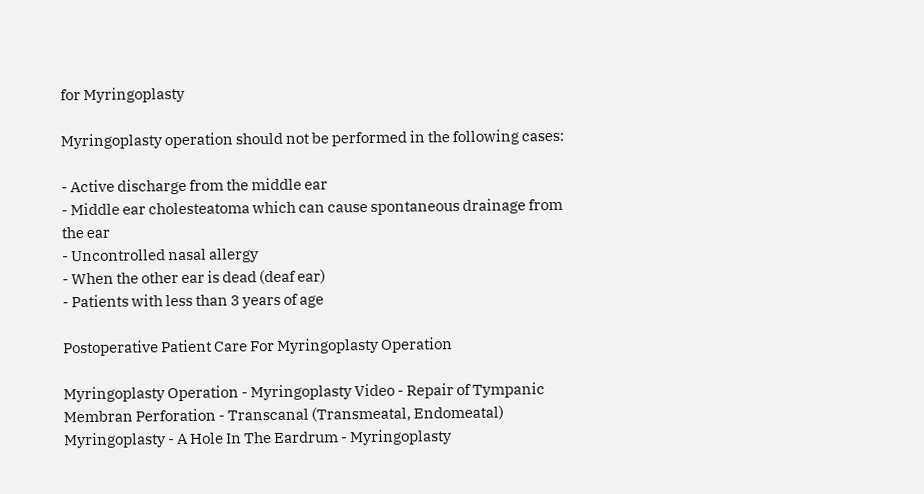for Myringoplasty

Myringoplasty operation should not be performed in the following cases:

- Active discharge from the middle ear
- Middle ear cholesteatoma which can cause spontaneous drainage from the ear
- Uncontrolled nasal allergy
- When the other ear is dead (deaf ear)
- Patients with less than 3 years of age

Postoperative Patient Care For Myringoplasty Operation

Myringoplasty Operation - Myringoplasty Video - Repair of Tympanic Membran Perforation - Transcanal (Transmeatal, Endomeatal) Myringoplasty - A Hole In The Eardrum - Myringoplasty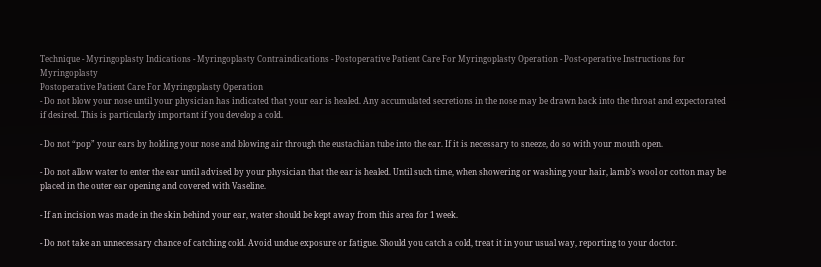Technique - Myringoplasty Indications - Myringoplasty Contraindications - Postoperative Patient Care For Myringoplasty Operation - Post-operative Instructions for Myringoplasty
Postoperative Patient Care For Myringoplasty Operation
- Do not blow your nose until your physician has indicated that your ear is healed. Any accumulated secretions in the nose may be drawn back into the throat and expectorated if desired. This is particularly important if you develop a cold.

- Do not “pop” your ears by holding your nose and blowing air through the eustachian tube into the ear. If it is necessary to sneeze, do so with your mouth open.

- Do not allow water to enter the ear until advised by your physician that the ear is healed. Until such time, when showering or washing your hair, lamb’s wool or cotton may be placed in the outer ear opening and covered with Vaseline.

- If an incision was made in the skin behind your ear, water should be kept away from this area for 1 week.

- Do not take an unnecessary chance of catching cold. Avoid undue exposure or fatigue. Should you catch a cold, treat it in your usual way, reporting to your doctor.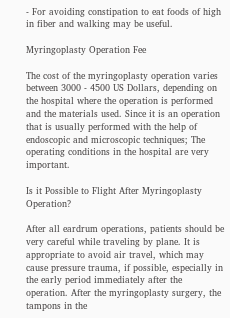- For avoiding constipation to eat foods of high in fiber and walking may be useful.

Myringoplasty Operation Fee

The cost of the myringoplasty operation varies between 3000 - 4500 US Dollars, depending on the hospital where the operation is performed and the materials used. Since it is an operation that is usually performed with the help of endoscopic and microscopic techniques; The operating conditions in the hospital are very important.

Is it Possible to Flight After Myringoplasty Operation?

After all eardrum operations, patients should be very careful while traveling by plane. It is appropriate to avoid air travel, which may cause pressure trauma, if possible, especially in the early period immediately after the operation. After the myringoplasty surgery, the tampons in the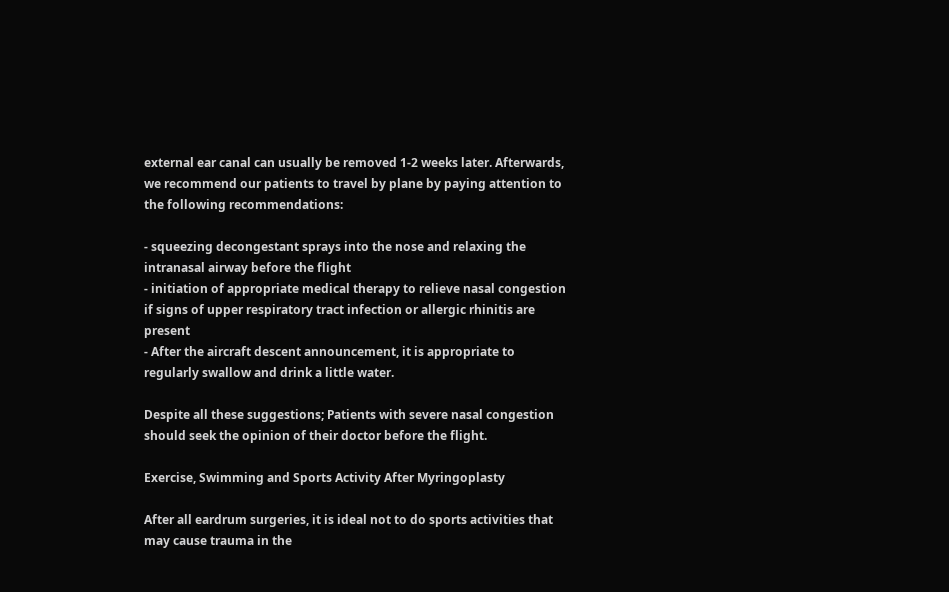external ear canal can usually be removed 1-2 weeks later. Afterwards, we recommend our patients to travel by plane by paying attention to the following recommendations:

- squeezing decongestant sprays into the nose and relaxing the intranasal airway before the flight
- initiation of appropriate medical therapy to relieve nasal congestion if signs of upper respiratory tract infection or allergic rhinitis are present
- After the aircraft descent announcement, it is appropriate to regularly swallow and drink a little water.

Despite all these suggestions; Patients with severe nasal congestion should seek the opinion of their doctor before the flight.

Exercise, Swimming and Sports Activity After Myringoplasty

After all eardrum surgeries, it is ideal not to do sports activities that may cause trauma in the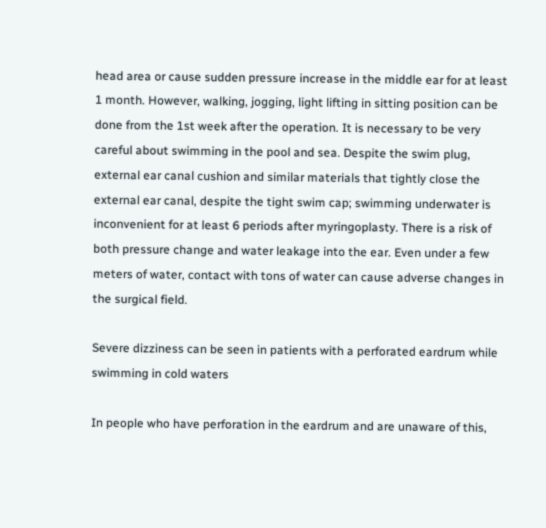head area or cause sudden pressure increase in the middle ear for at least 1 month. However, walking, jogging, light lifting in sitting position can be done from the 1st week after the operation. It is necessary to be very careful about swimming in the pool and sea. Despite the swim plug, external ear canal cushion and similar materials that tightly close the external ear canal, despite the tight swim cap; swimming underwater is inconvenient for at least 6 periods after myringoplasty. There is a risk of both pressure change and water leakage into the ear. Even under a few meters of water, contact with tons of water can cause adverse changes in the surgical field.

Severe dizziness can be seen in patients with a perforated eardrum while swimming in cold waters

In people who have perforation in the eardrum and are unaware of this,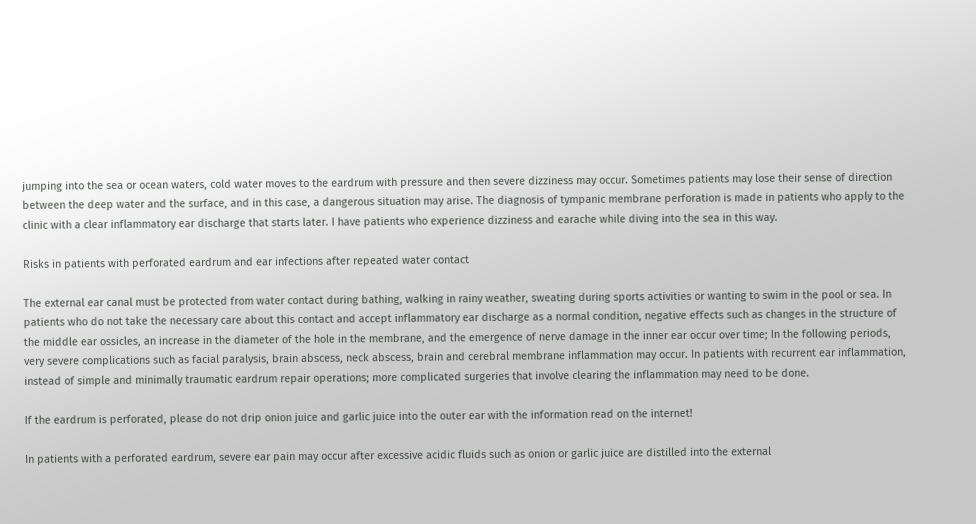jumping into the sea or ocean waters, cold water moves to the eardrum with pressure and then severe dizziness may occur. Sometimes patients may lose their sense of direction between the deep water and the surface, and in this case, a dangerous situation may arise. The diagnosis of tympanic membrane perforation is made in patients who apply to the clinic with a clear inflammatory ear discharge that starts later. I have patients who experience dizziness and earache while diving into the sea in this way.

Risks in patients with perforated eardrum and ear infections after repeated water contact

The external ear canal must be protected from water contact during bathing, walking in rainy weather, sweating during sports activities or wanting to swim in the pool or sea. In patients who do not take the necessary care about this contact and accept inflammatory ear discharge as a normal condition, negative effects such as changes in the structure of the middle ear ossicles, an increase in the diameter of the hole in the membrane, and the emergence of nerve damage in the inner ear occur over time; In the following periods, very severe complications such as facial paralysis, brain abscess, neck abscess, brain and cerebral membrane inflammation may occur. In patients with recurrent ear inflammation, instead of simple and minimally traumatic eardrum repair operations; more complicated surgeries that involve clearing the inflammation may need to be done.

If the eardrum is perforated, please do not drip onion juice and garlic juice into the outer ear with the information read on the internet!

In patients with a perforated eardrum, severe ear pain may occur after excessive acidic fluids such as onion or garlic juice are distilled into the external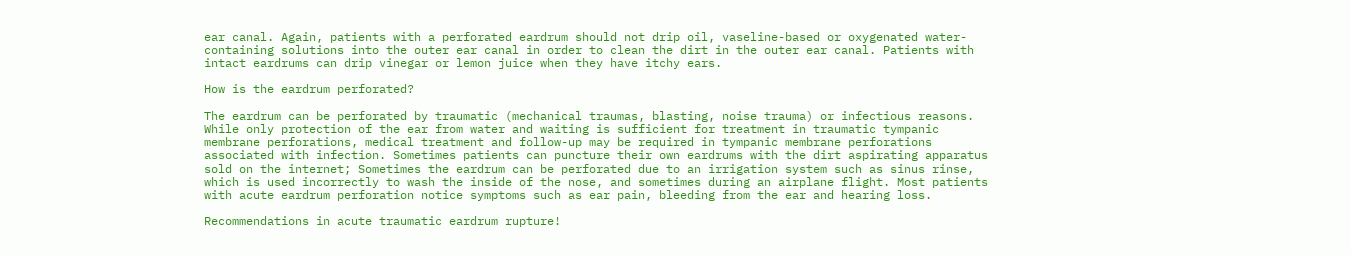ear canal. Again, patients with a perforated eardrum should not drip oil, vaseline-based or oxygenated water-containing solutions into the outer ear canal in order to clean the dirt in the outer ear canal. Patients with intact eardrums can drip vinegar or lemon juice when they have itchy ears.

How is the eardrum perforated?

The eardrum can be perforated by traumatic (mechanical traumas, blasting, noise trauma) or infectious reasons. While only protection of the ear from water and waiting is sufficient for treatment in traumatic tympanic membrane perforations, medical treatment and follow-up may be required in tympanic membrane perforations associated with infection. Sometimes patients can puncture their own eardrums with the dirt aspirating apparatus sold on the internet; Sometimes the eardrum can be perforated due to an irrigation system such as sinus rinse, which is used incorrectly to wash the inside of the nose, and sometimes during an airplane flight. Most patients with acute eardrum perforation notice symptoms such as ear pain, bleeding from the ear and hearing loss.

Recommendations in acute traumatic eardrum rupture!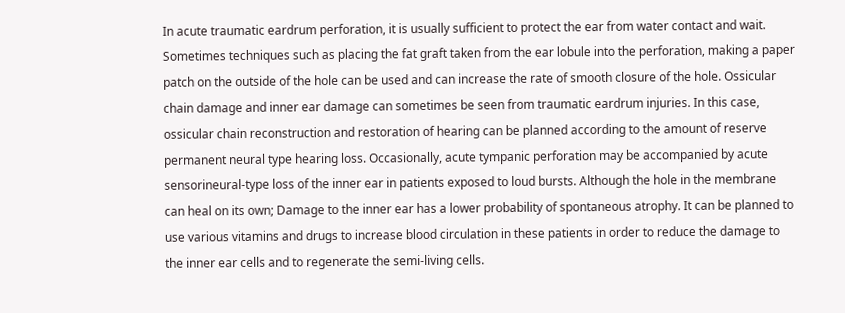In acute traumatic eardrum perforation, it is usually sufficient to protect the ear from water contact and wait. Sometimes techniques such as placing the fat graft taken from the ear lobule into the perforation, making a paper patch on the outside of the hole can be used and can increase the rate of smooth closure of the hole. Ossicular chain damage and inner ear damage can sometimes be seen from traumatic eardrum injuries. In this case, ossicular chain reconstruction and restoration of hearing can be planned according to the amount of reserve permanent neural type hearing loss. Occasionally, acute tympanic perforation may be accompanied by acute sensorineural-type loss of the inner ear in patients exposed to loud bursts. Although the hole in the membrane can heal on its own; Damage to the inner ear has a lower probability of spontaneous atrophy. It can be planned to use various vitamins and drugs to increase blood circulation in these patients in order to reduce the damage to the inner ear cells and to regenerate the semi-living cells.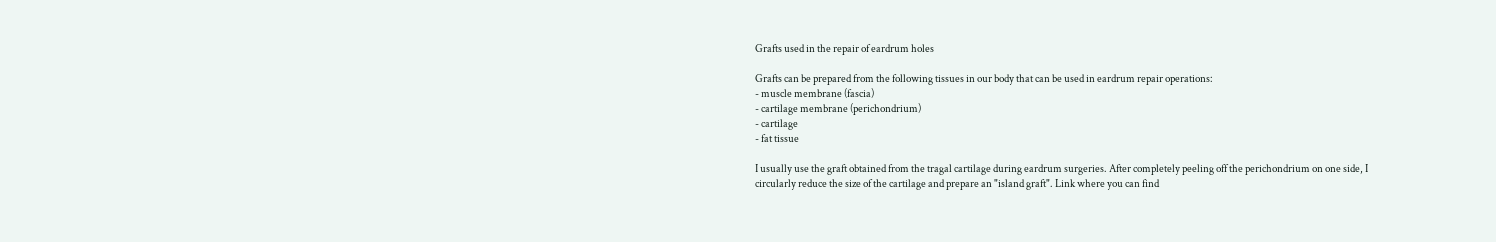Grafts used in the repair of eardrum holes

Grafts can be prepared from the following tissues in our body that can be used in eardrum repair operations:
- muscle membrane (fascia)
- cartilage membrane (perichondrium)
- cartilage
- fat tissue

I usually use the graft obtained from the tragal cartilage during eardrum surgeries. After completely peeling off the perichondrium on one side, I circularly reduce the size of the cartilage and prepare an "island graft". Link where you can find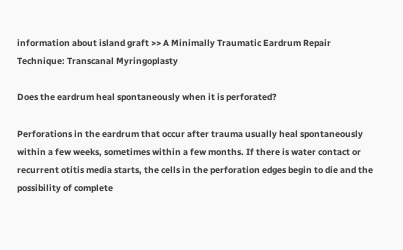information about island graft >> A Minimally Traumatic Eardrum Repair Technique: Transcanal Myringoplasty

Does the eardrum heal spontaneously when it is perforated?

Perforations in the eardrum that occur after trauma usually heal spontaneously within a few weeks, sometimes within a few months. If there is water contact or recurrent otitis media starts, the cells in the perforation edges begin to die and the possibility of complete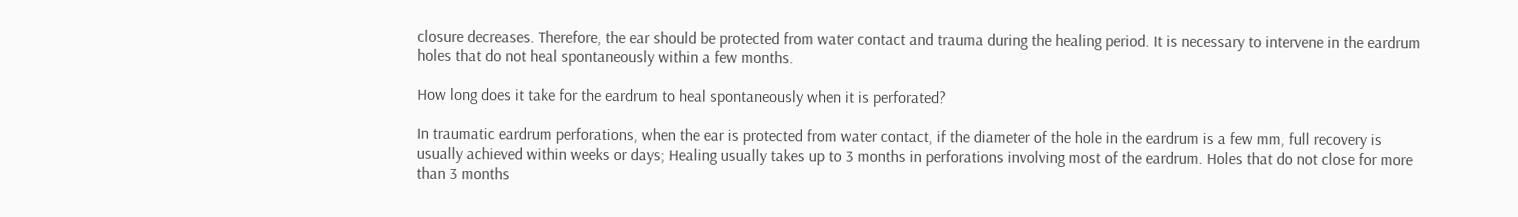closure decreases. Therefore, the ear should be protected from water contact and trauma during the healing period. It is necessary to intervene in the eardrum holes that do not heal spontaneously within a few months.

How long does it take for the eardrum to heal spontaneously when it is perforated?

In traumatic eardrum perforations, when the ear is protected from water contact, if the diameter of the hole in the eardrum is a few mm, full recovery is usually achieved within weeks or days; Healing usually takes up to 3 months in perforations involving most of the eardrum. Holes that do not close for more than 3 months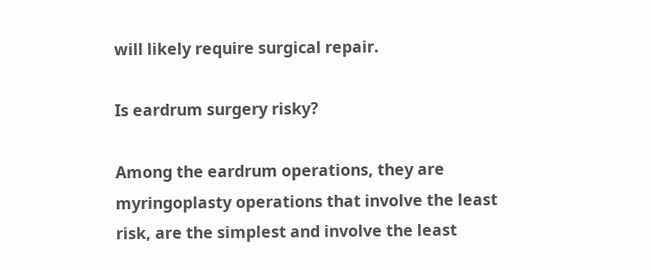will likely require surgical repair.

Is eardrum surgery risky?

Among the eardrum operations, they are myringoplasty operations that involve the least risk, are the simplest and involve the least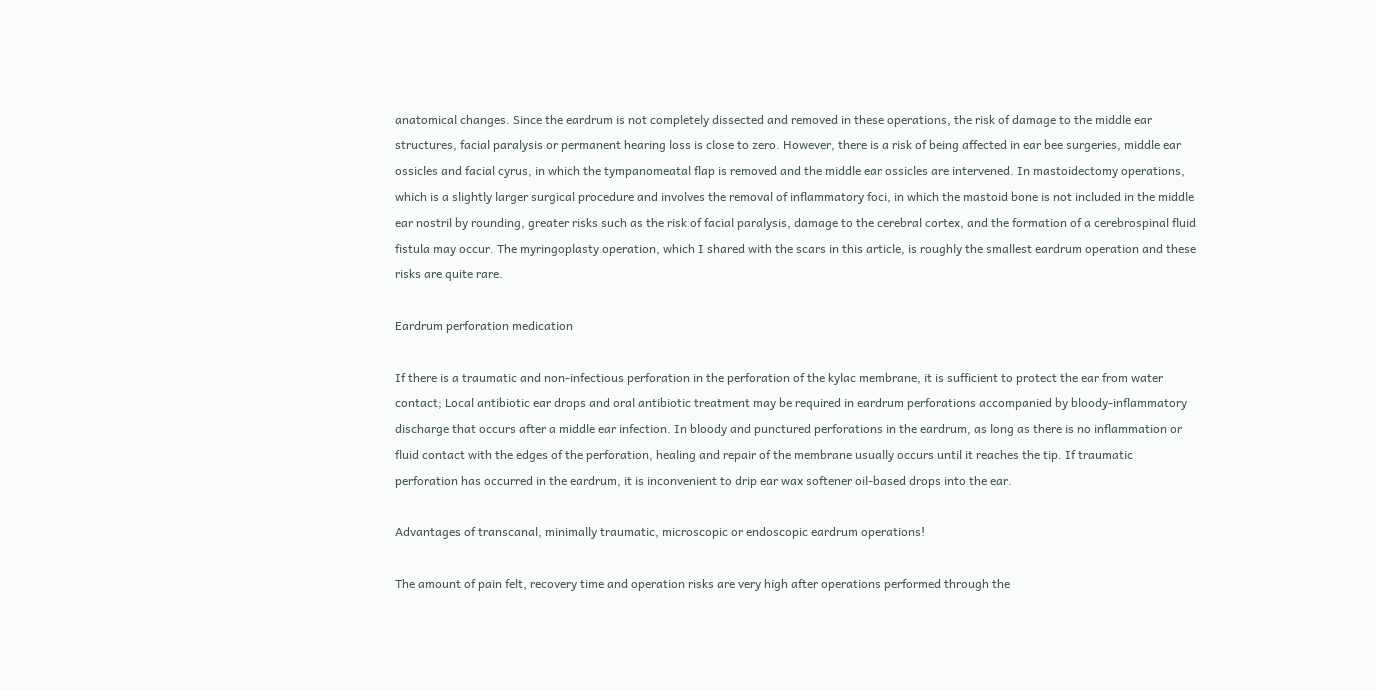anatomical changes. Since the eardrum is not completely dissected and removed in these operations, the risk of damage to the middle ear structures, facial paralysis or permanent hearing loss is close to zero. However, there is a risk of being affected in ear bee surgeries, middle ear ossicles and facial cyrus, in which the tympanomeatal flap is removed and the middle ear ossicles are intervened. In mastoidectomy operations, which is a slightly larger surgical procedure and involves the removal of inflammatory foci, in which the mastoid bone is not included in the middle ear nostril by rounding, greater risks such as the risk of facial paralysis, damage to the cerebral cortex, and the formation of a cerebrospinal fluid fistula may occur. The myringoplasty operation, which I shared with the scars in this article, is roughly the smallest eardrum operation and these risks are quite rare.

Eardrum perforation medication

If there is a traumatic and non-infectious perforation in the perforation of the kylac membrane, it is sufficient to protect the ear from water contact; Local antibiotic ear drops and oral antibiotic treatment may be required in eardrum perforations accompanied by bloody-inflammatory discharge that occurs after a middle ear infection. In bloody and punctured perforations in the eardrum, as long as there is no inflammation or fluid contact with the edges of the perforation, healing and repair of the membrane usually occurs until it reaches the tip. If traumatic perforation has occurred in the eardrum, it is inconvenient to drip ear wax softener oil-based drops into the ear.

Advantages of transcanal, minimally traumatic, microscopic or endoscopic eardrum operations!

The amount of pain felt, recovery time and operation risks are very high after operations performed through the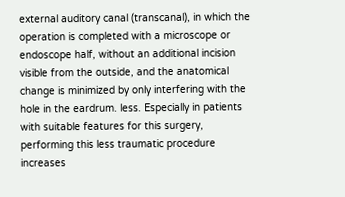external auditory canal (transcanal), in which the operation is completed with a microscope or endoscope half, without an additional incision visible from the outside, and the anatomical change is minimized by only interfering with the hole in the eardrum. less. Especially in patients with suitable features for this surgery, performing this less traumatic procedure increases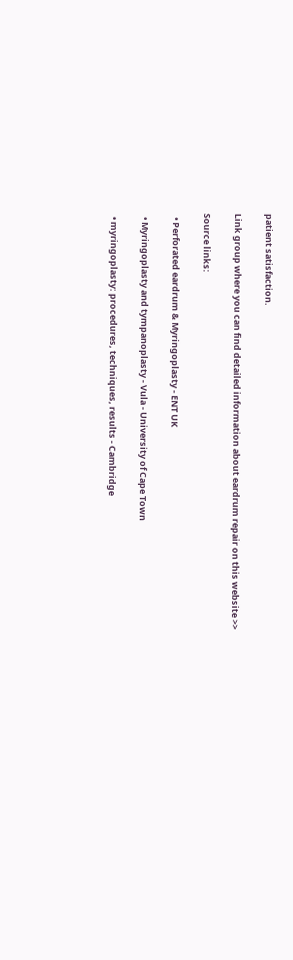patient satisfaction.

Link group where you can find detailed information about eardrum repair on this website >>

Source links:

  • Perforated eardrum & Myringoplasty - ENT UK

  • Myringoplasty and tympanoplasty - Vula - University of Cape Town

  • myringoplasty: procedures, techniques, results - Cambridge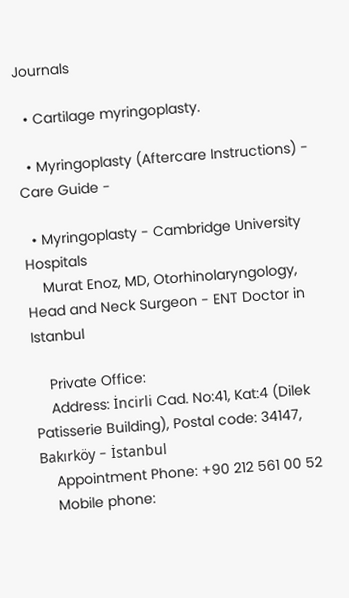Journals

  • Cartilage myringoplasty.

  • Myringoplasty (Aftercare Instructions) - Care Guide -

  • Myringoplasty - Cambridge University Hospitals
    Murat Enoz, MD, Otorhinolaryngology, Head and Neck Surgeon - ENT Doctor in Istanbul

    Private Office:
    Address: İncirli Cad. No:41, Kat:4 (Dilek Patisserie Building), Postal code: 34147, Bakırköy - İstanbul
    Appointment Phone: +90 212 561 00 52
    Mobile phone: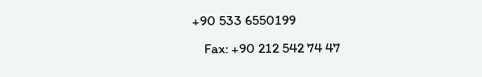+90 533 6550199
    Fax: +90 212 542 74 47